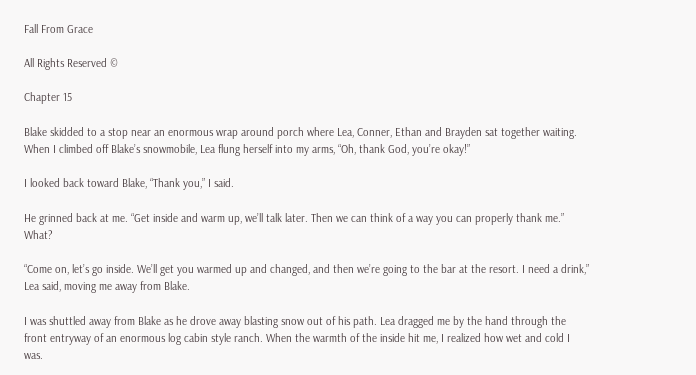Fall From Grace

All Rights Reserved ©

Chapter 15

Blake skidded to a stop near an enormous wrap around porch where Lea, Conner, Ethan and Brayden sat together waiting. When I climbed off Blake’s snowmobile, Lea flung herself into my arms, “Oh, thank God, you’re okay!”

I looked back toward Blake, “Thank you,” I said.

He grinned back at me. “Get inside and warm up, we’ll talk later. Then we can think of a way you can properly thank me.” What?

“Come on, let’s go inside. We’ll get you warmed up and changed, and then we’re going to the bar at the resort. I need a drink,” Lea said, moving me away from Blake.

I was shuttled away from Blake as he drove away blasting snow out of his path. Lea dragged me by the hand through the front entryway of an enormous log cabin style ranch. When the warmth of the inside hit me, I realized how wet and cold I was.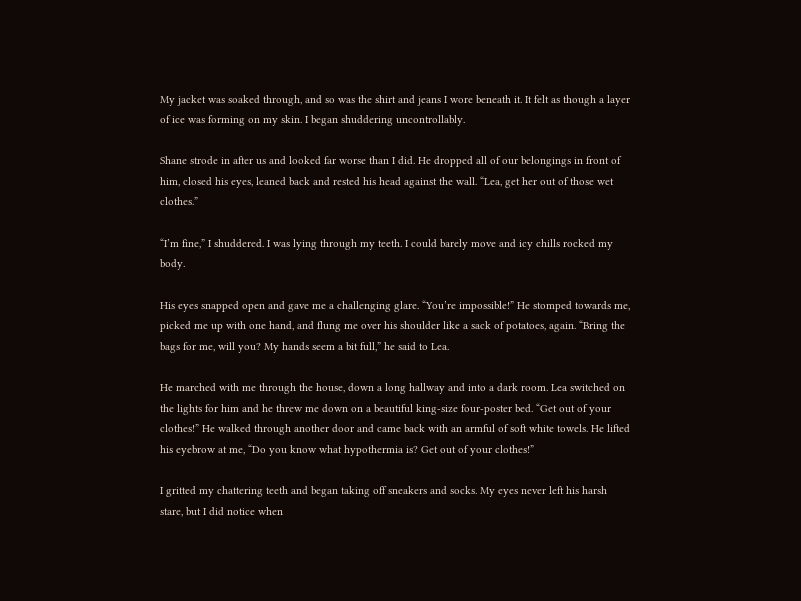My jacket was soaked through, and so was the shirt and jeans I wore beneath it. It felt as though a layer of ice was forming on my skin. I began shuddering uncontrollably.

Shane strode in after us and looked far worse than I did. He dropped all of our belongings in front of him, closed his eyes, leaned back and rested his head against the wall. “Lea, get her out of those wet clothes.”

“I’m fine,” I shuddered. I was lying through my teeth. I could barely move and icy chills rocked my body.

His eyes snapped open and gave me a challenging glare. “You’re impossible!” He stomped towards me, picked me up with one hand, and flung me over his shoulder like a sack of potatoes, again. “Bring the bags for me, will you? My hands seem a bit full,” he said to Lea.

He marched with me through the house, down a long hallway and into a dark room. Lea switched on the lights for him and he threw me down on a beautiful king-size four-poster bed. “Get out of your clothes!” He walked through another door and came back with an armful of soft white towels. He lifted his eyebrow at me, “Do you know what hypothermia is? Get out of your clothes!”

I gritted my chattering teeth and began taking off sneakers and socks. My eyes never left his harsh stare, but I did notice when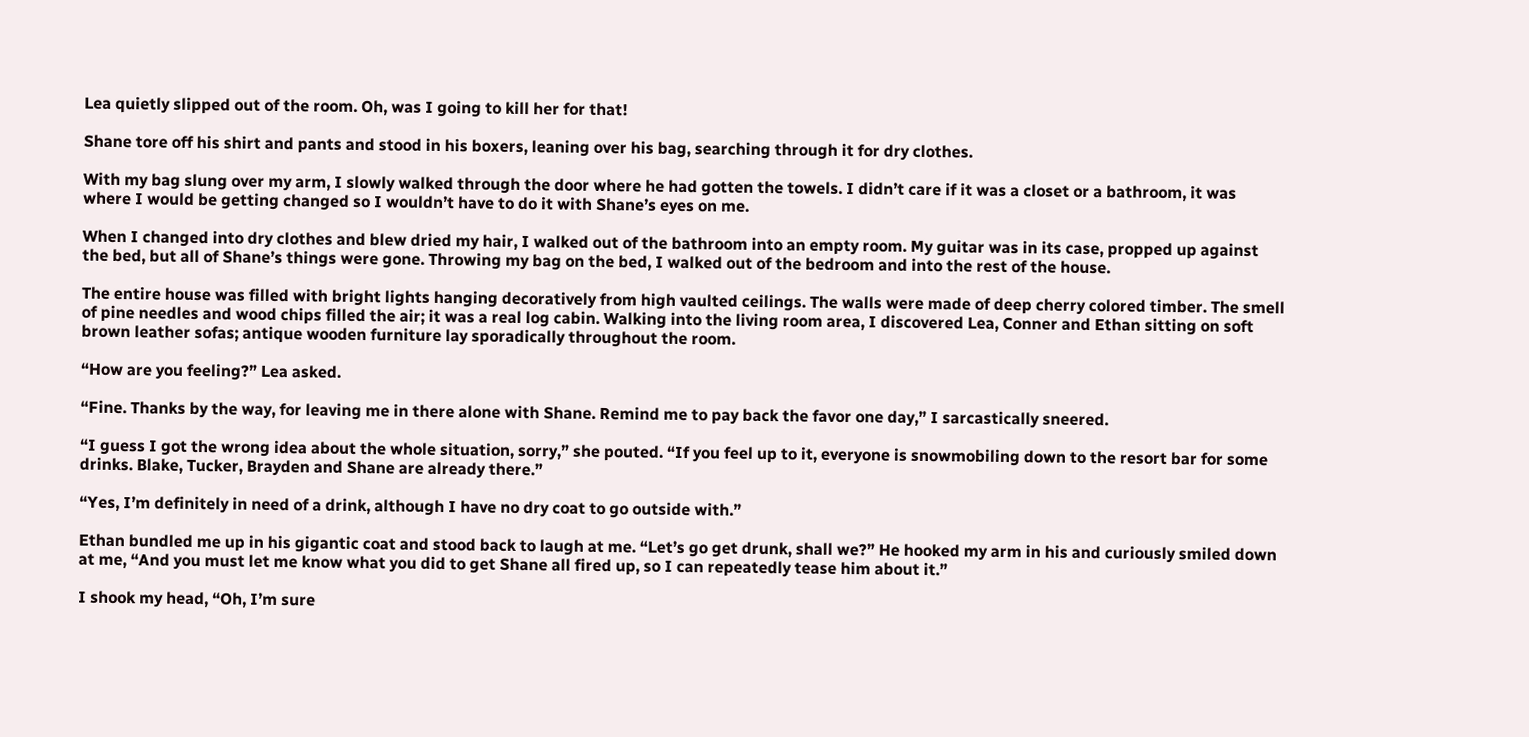Lea quietly slipped out of the room. Oh, was I going to kill her for that!

Shane tore off his shirt and pants and stood in his boxers, leaning over his bag, searching through it for dry clothes.

With my bag slung over my arm, I slowly walked through the door where he had gotten the towels. I didn’t care if it was a closet or a bathroom, it was where I would be getting changed so I wouldn’t have to do it with Shane’s eyes on me.

When I changed into dry clothes and blew dried my hair, I walked out of the bathroom into an empty room. My guitar was in its case, propped up against the bed, but all of Shane’s things were gone. Throwing my bag on the bed, I walked out of the bedroom and into the rest of the house.

The entire house was filled with bright lights hanging decoratively from high vaulted ceilings. The walls were made of deep cherry colored timber. The smell of pine needles and wood chips filled the air; it was a real log cabin. Walking into the living room area, I discovered Lea, Conner and Ethan sitting on soft brown leather sofas; antique wooden furniture lay sporadically throughout the room.

“How are you feeling?” Lea asked.

“Fine. Thanks by the way, for leaving me in there alone with Shane. Remind me to pay back the favor one day,” I sarcastically sneered.

“I guess I got the wrong idea about the whole situation, sorry,” she pouted. “If you feel up to it, everyone is snowmobiling down to the resort bar for some drinks. Blake, Tucker, Brayden and Shane are already there.”

“Yes, I’m definitely in need of a drink, although I have no dry coat to go outside with.”

Ethan bundled me up in his gigantic coat and stood back to laugh at me. “Let’s go get drunk, shall we?” He hooked my arm in his and curiously smiled down at me, “And you must let me know what you did to get Shane all fired up, so I can repeatedly tease him about it.”

I shook my head, “Oh, I’m sure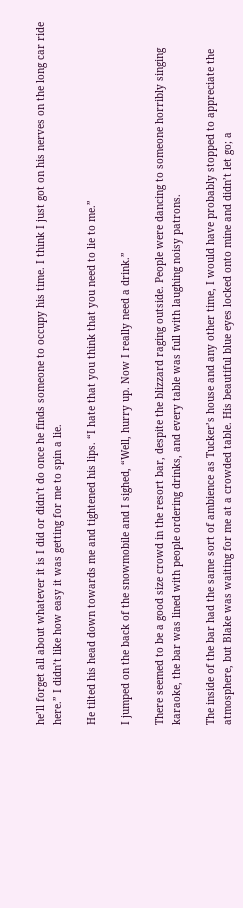he’ll forget all about whatever it is I did or didn’t do once he finds someone to occupy his time. I think I just got on his nerves on the long car ride here.” I didn’t like how easy it was getting for me to spin a lie.

He tilted his head down towards me and tightened his lips. “I hate that you think that you need to lie to me.”

I jumped on the back of the snowmobile and I sighed, “Well, hurry up. Now I really need a drink.”

There seemed to be a good size crowd in the resort bar, despite the blizzard raging outside. People were dancing to someone horribly singing karaoke, the bar was lined with people ordering drinks, and every table was full with laughing noisy patrons.

The inside of the bar had the same sort of ambience as Tucker’s house and any other time, I would have probably stopped to appreciate the atmosphere, but Blake was waiting for me at a crowded table. His beautiful blue eyes locked onto mine and didn’t let go; a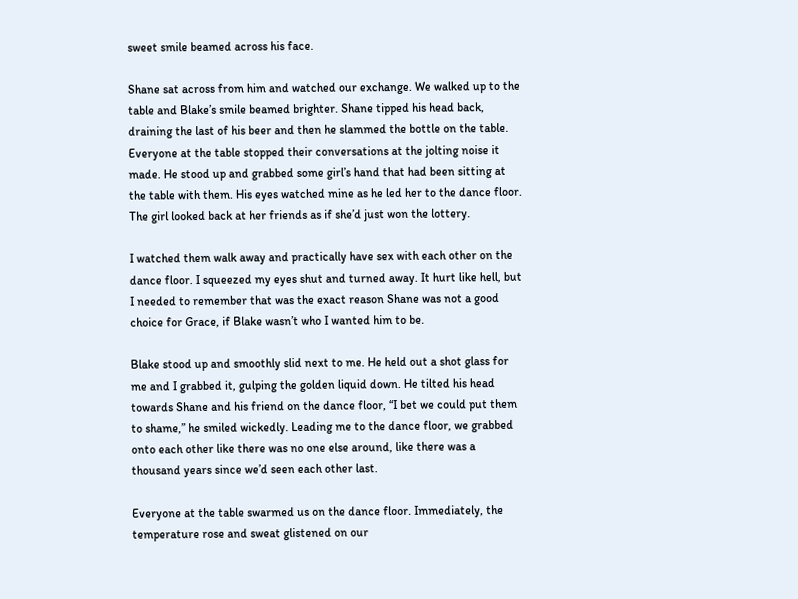sweet smile beamed across his face.

Shane sat across from him and watched our exchange. We walked up to the table and Blake’s smile beamed brighter. Shane tipped his head back, draining the last of his beer and then he slammed the bottle on the table. Everyone at the table stopped their conversations at the jolting noise it made. He stood up and grabbed some girl’s hand that had been sitting at the table with them. His eyes watched mine as he led her to the dance floor. The girl looked back at her friends as if she’d just won the lottery.

I watched them walk away and practically have sex with each other on the dance floor. I squeezed my eyes shut and turned away. It hurt like hell, but I needed to remember that was the exact reason Shane was not a good choice for Grace, if Blake wasn’t who I wanted him to be.

Blake stood up and smoothly slid next to me. He held out a shot glass for me and I grabbed it, gulping the golden liquid down. He tilted his head towards Shane and his friend on the dance floor, “I bet we could put them to shame,” he smiled wickedly. Leading me to the dance floor, we grabbed onto each other like there was no one else around, like there was a thousand years since we’d seen each other last.

Everyone at the table swarmed us on the dance floor. Immediately, the temperature rose and sweat glistened on our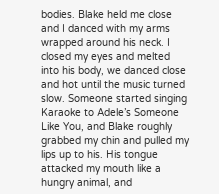bodies. Blake held me close and I danced with my arms wrapped around his neck. I closed my eyes and melted into his body, we danced close and hot until the music turned slow. Someone started singing Karaoke to Adele’s Someone Like You, and Blake roughly grabbed my chin and pulled my lips up to his. His tongue attacked my mouth like a hungry animal, and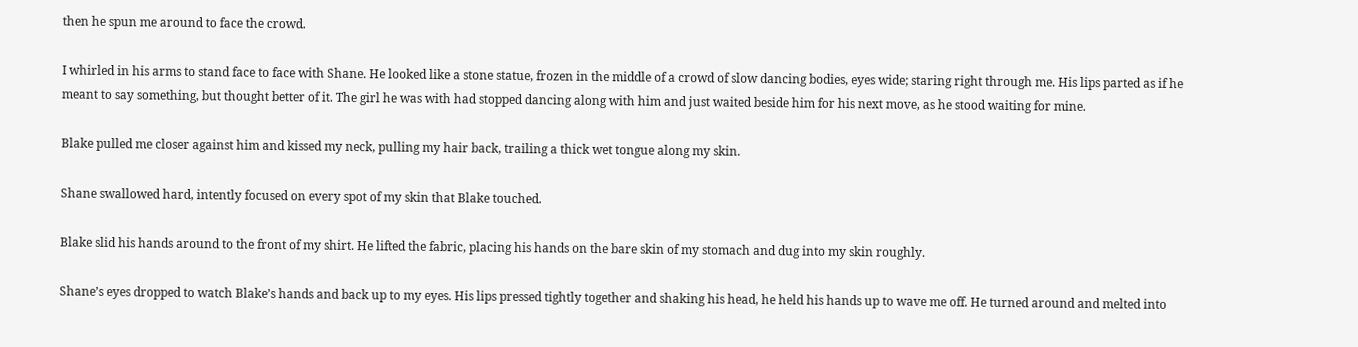then he spun me around to face the crowd.

I whirled in his arms to stand face to face with Shane. He looked like a stone statue, frozen in the middle of a crowd of slow dancing bodies, eyes wide; staring right through me. His lips parted as if he meant to say something, but thought better of it. The girl he was with had stopped dancing along with him and just waited beside him for his next move, as he stood waiting for mine.

Blake pulled me closer against him and kissed my neck, pulling my hair back, trailing a thick wet tongue along my skin.

Shane swallowed hard, intently focused on every spot of my skin that Blake touched.

Blake slid his hands around to the front of my shirt. He lifted the fabric, placing his hands on the bare skin of my stomach and dug into my skin roughly.

Shane’s eyes dropped to watch Blake’s hands and back up to my eyes. His lips pressed tightly together and shaking his head, he held his hands up to wave me off. He turned around and melted into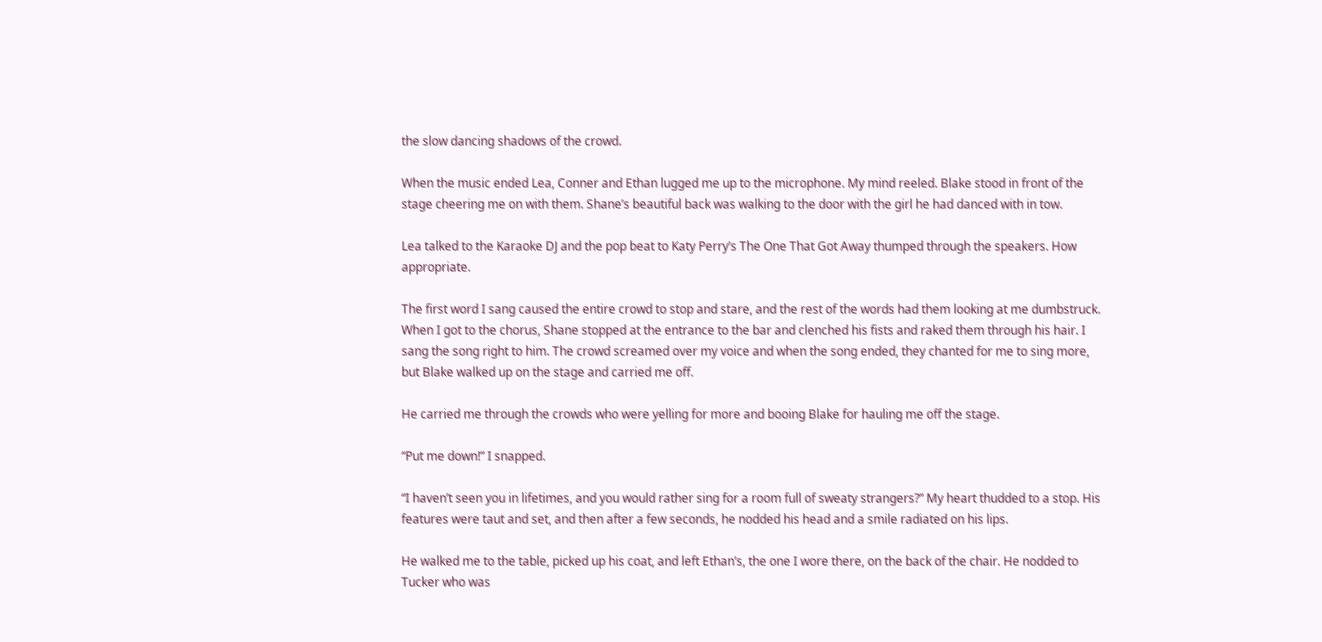the slow dancing shadows of the crowd.

When the music ended Lea, Conner and Ethan lugged me up to the microphone. My mind reeled. Blake stood in front of the stage cheering me on with them. Shane’s beautiful back was walking to the door with the girl he had danced with in tow.

Lea talked to the Karaoke DJ and the pop beat to Katy Perry’s The One That Got Away thumped through the speakers. How appropriate.

The first word I sang caused the entire crowd to stop and stare, and the rest of the words had them looking at me dumbstruck. When I got to the chorus, Shane stopped at the entrance to the bar and clenched his fists and raked them through his hair. I sang the song right to him. The crowd screamed over my voice and when the song ended, they chanted for me to sing more, but Blake walked up on the stage and carried me off.

He carried me through the crowds who were yelling for more and booing Blake for hauling me off the stage.

“Put me down!” I snapped.

“I haven’t seen you in lifetimes, and you would rather sing for a room full of sweaty strangers?” My heart thudded to a stop. His features were taut and set, and then after a few seconds, he nodded his head and a smile radiated on his lips.

He walked me to the table, picked up his coat, and left Ethan’s, the one I wore there, on the back of the chair. He nodded to Tucker who was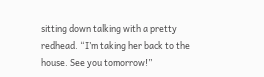sitting down talking with a pretty redhead. “I’m taking her back to the house. See you tomorrow!”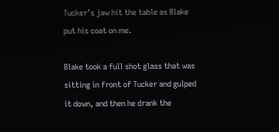Tucker’s jaw hit the table as Blake put his coat on me.

Blake took a full shot glass that was sitting in front of Tucker and gulped it down, and then he drank the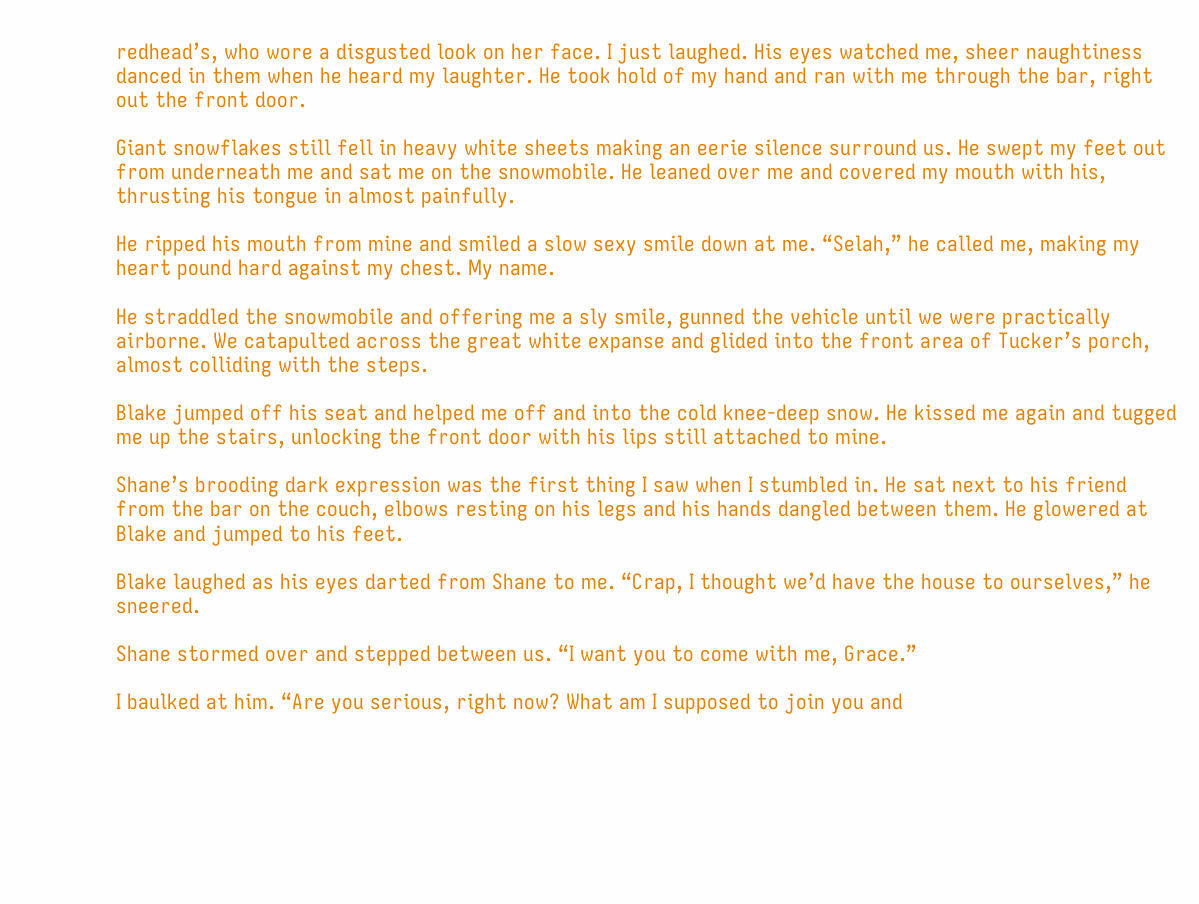redhead’s, who wore a disgusted look on her face. I just laughed. His eyes watched me, sheer naughtiness danced in them when he heard my laughter. He took hold of my hand and ran with me through the bar, right out the front door.

Giant snowflakes still fell in heavy white sheets making an eerie silence surround us. He swept my feet out from underneath me and sat me on the snowmobile. He leaned over me and covered my mouth with his, thrusting his tongue in almost painfully.

He ripped his mouth from mine and smiled a slow sexy smile down at me. “Selah,” he called me, making my heart pound hard against my chest. My name.

He straddled the snowmobile and offering me a sly smile, gunned the vehicle until we were practically airborne. We catapulted across the great white expanse and glided into the front area of Tucker’s porch, almost colliding with the steps.

Blake jumped off his seat and helped me off and into the cold knee-deep snow. He kissed me again and tugged me up the stairs, unlocking the front door with his lips still attached to mine.

Shane’s brooding dark expression was the first thing I saw when I stumbled in. He sat next to his friend from the bar on the couch, elbows resting on his legs and his hands dangled between them. He glowered at Blake and jumped to his feet.

Blake laughed as his eyes darted from Shane to me. “Crap, I thought we’d have the house to ourselves,” he sneered.

Shane stormed over and stepped between us. “I want you to come with me, Grace.”

I baulked at him. “Are you serious, right now? What am I supposed to join you and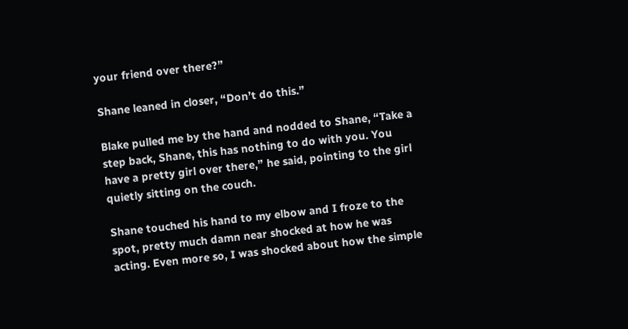your friend over there?”

Shane leaned in closer, “Don’t do this.”

Blake pulled me by the hand and nodded to Shane, “Take a step back, Shane, this has nothing to do with you. You have a pretty girl over there,” he said, pointing to the girl quietly sitting on the couch.

Shane touched his hand to my elbow and I froze to the spot, pretty much damn near shocked at how he was acting. Even more so, I was shocked about how the simple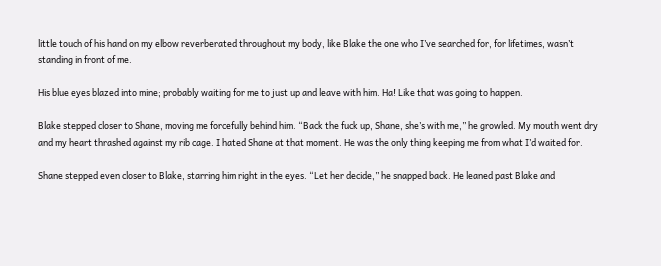little touch of his hand on my elbow reverberated throughout my body, like Blake the one who I’ve searched for, for lifetimes, wasn’t standing in front of me.

His blue eyes blazed into mine; probably waiting for me to just up and leave with him. Ha! Like that was going to happen.

Blake stepped closer to Shane, moving me forcefully behind him. “Back the fuck up, Shane, she’s with me,” he growled. My mouth went dry and my heart thrashed against my rib cage. I hated Shane at that moment. He was the only thing keeping me from what I’d waited for.

Shane stepped even closer to Blake, starring him right in the eyes. “Let her decide,” he snapped back. He leaned past Blake and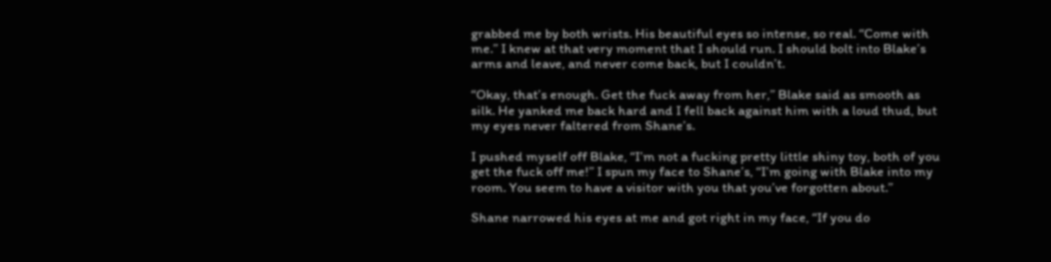grabbed me by both wrists. His beautiful eyes so intense, so real. “Come with me.” I knew at that very moment that I should run. I should bolt into Blake’s arms and leave, and never come back, but I couldn’t.

“Okay, that’s enough. Get the fuck away from her,” Blake said as smooth as silk. He yanked me back hard and I fell back against him with a loud thud, but my eyes never faltered from Shane’s.

I pushed myself off Blake, “I’m not a fucking pretty little shiny toy, both of you get the fuck off me!” I spun my face to Shane’s, “I’m going with Blake into my room. You seem to have a visitor with you that you’ve forgotten about.”

Shane narrowed his eyes at me and got right in my face, “If you do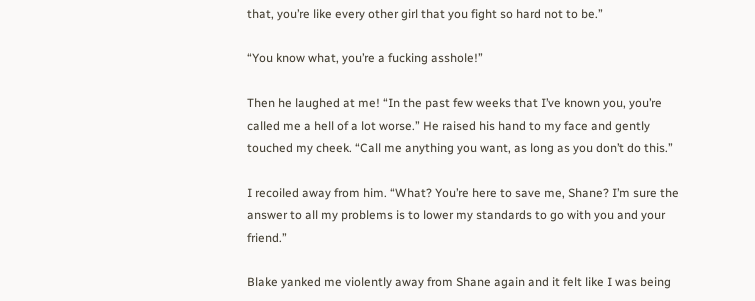that, you’re like every other girl that you fight so hard not to be.”

“You know what, you’re a fucking asshole!”

Then he laughed at me! “In the past few weeks that I’ve known you, you’re called me a hell of a lot worse.” He raised his hand to my face and gently touched my cheek. “Call me anything you want, as long as you don’t do this.”

I recoiled away from him. “What? You’re here to save me, Shane? I’m sure the answer to all my problems is to lower my standards to go with you and your friend.”

Blake yanked me violently away from Shane again and it felt like I was being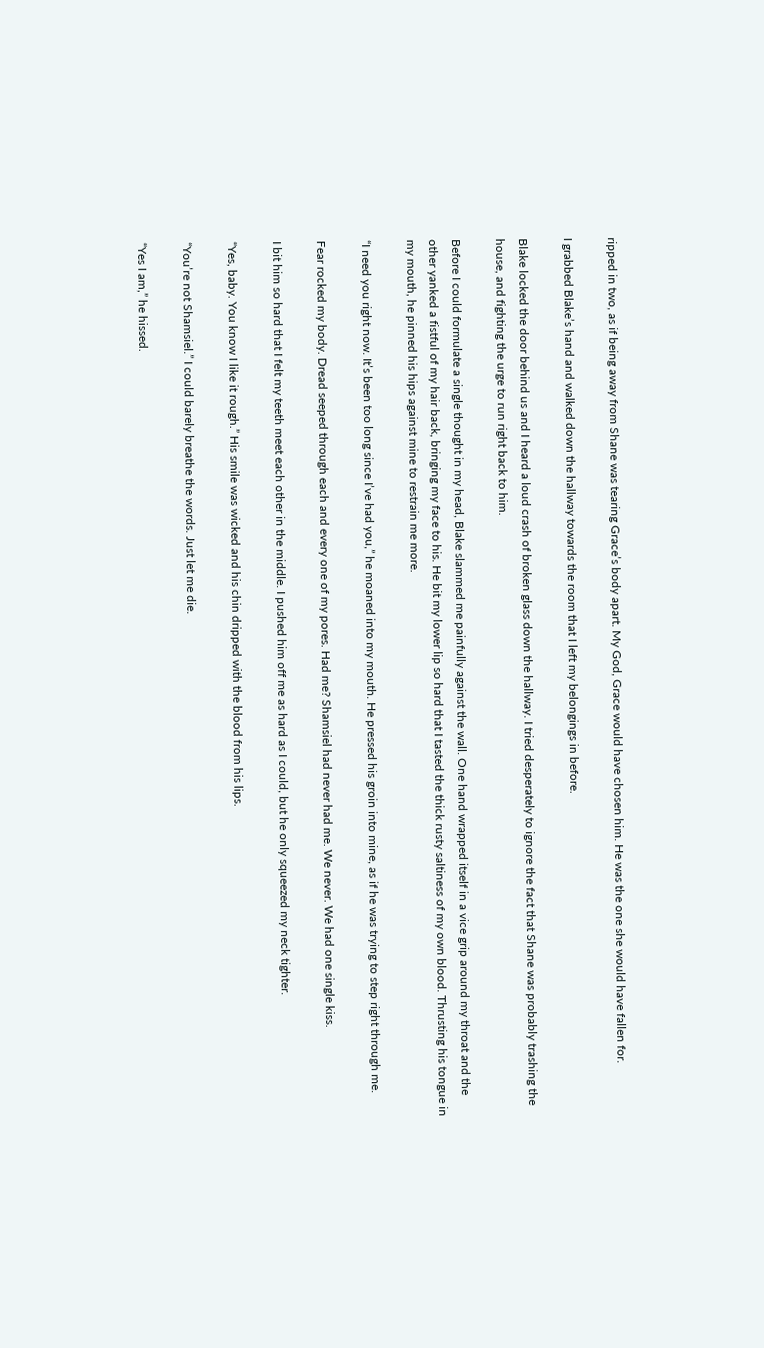ripped in two, as if being away from Shane was tearing Grace’s body apart. My God, Grace would have chosen him. He was the one she would have fallen for.

I grabbed Blake’s hand and walked down the hallway towards the room that I left my belongings in before.

Blake locked the door behind us and I heard a loud crash of broken glass down the hallway. I tried desperately to ignore the fact that Shane was probably trashing the house, and fighting the urge to run right back to him.

Before I could formulate a single thought in my head, Blake slammed me painfully against the wall. One hand wrapped itself in a vice grip around my throat and the other yanked a fistful of my hair back, bringing my face to his. He bit my lower lip so hard that I tasted the thick rusty saltiness of my own blood. Thrusting his tongue in my mouth, he pinned his hips against mine to restrain me more.

“I need you right now. It’s been too long since I’ve had you,” he moaned into my mouth. He pressed his groin into mine, as if he was trying to step right through me.

Fear rocked my body. Dread seeped through each and every one of my pores. Had me? Shamsiel had never had me. We never. We had one single kiss.

I bit him so hard that I felt my teeth meet each other in the middle. I pushed him off me as hard as I could, but he only squeezed my neck tighter.

“Yes, baby. You know I like it rough.” His smile was wicked and his chin dripped with the blood from his lips.

“You’re not Shamsiel.” I could barely breathe the words. Just let me die.

“Yes I am,” he hissed.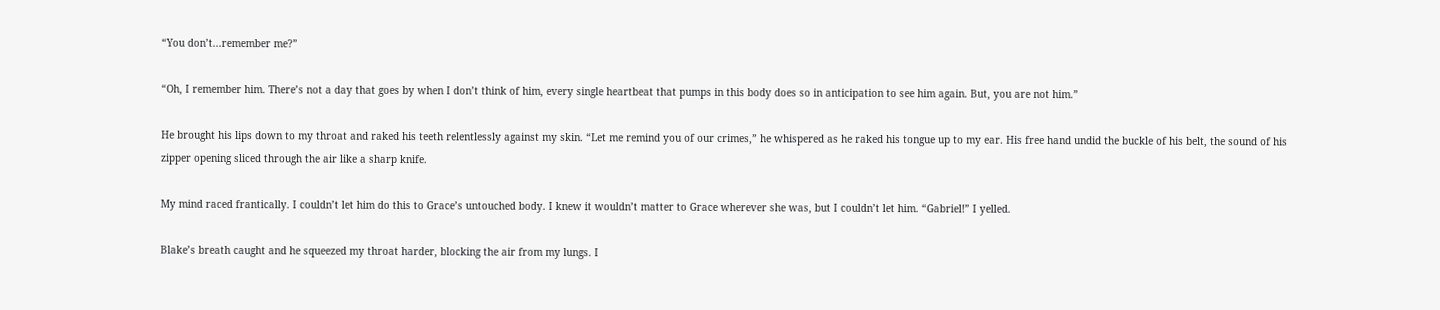“You don’t...remember me?”

“Oh, I remember him. There’s not a day that goes by when I don’t think of him, every single heartbeat that pumps in this body does so in anticipation to see him again. But, you are not him.”

He brought his lips down to my throat and raked his teeth relentlessly against my skin. “Let me remind you of our crimes,” he whispered as he raked his tongue up to my ear. His free hand undid the buckle of his belt, the sound of his zipper opening sliced through the air like a sharp knife.

My mind raced frantically. I couldn’t let him do this to Grace’s untouched body. I knew it wouldn’t matter to Grace wherever she was, but I couldn’t let him. “Gabriel!” I yelled.

Blake’s breath caught and he squeezed my throat harder, blocking the air from my lungs. I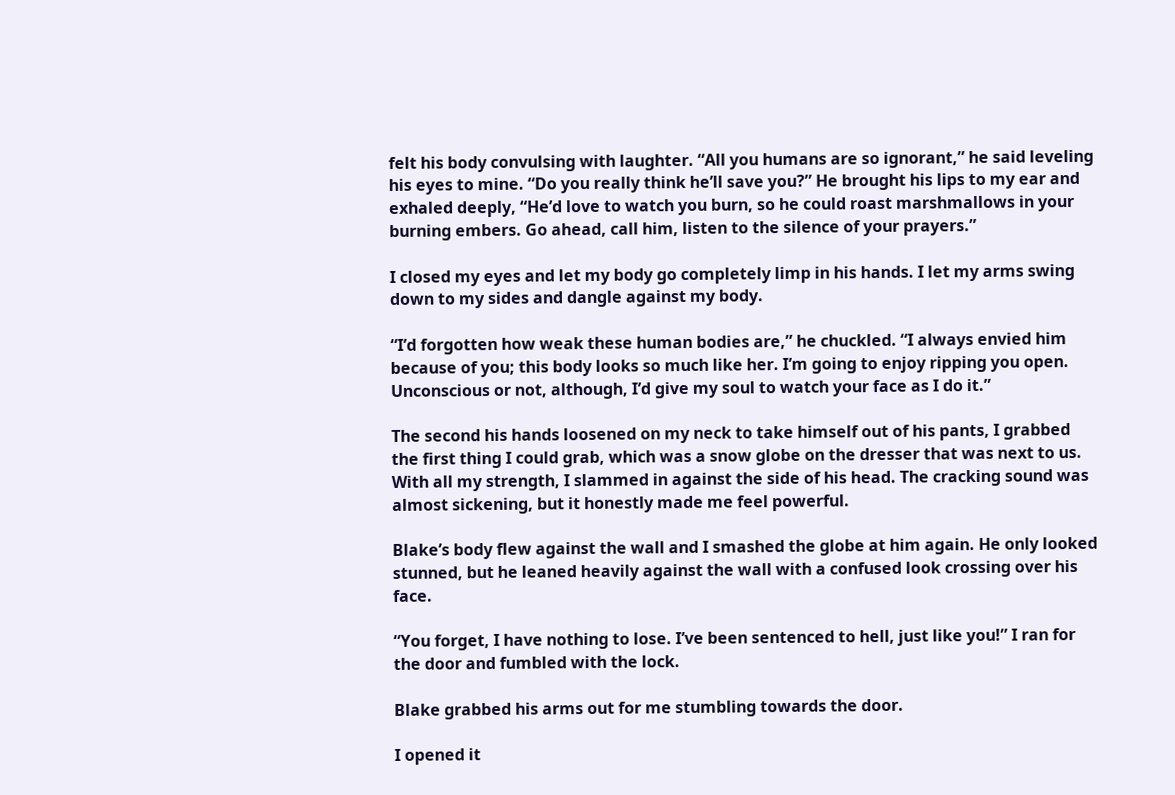felt his body convulsing with laughter. “All you humans are so ignorant,” he said leveling his eyes to mine. “Do you really think he’ll save you?” He brought his lips to my ear and exhaled deeply, “He’d love to watch you burn, so he could roast marshmallows in your burning embers. Go ahead, call him, listen to the silence of your prayers.”

I closed my eyes and let my body go completely limp in his hands. I let my arms swing down to my sides and dangle against my body.

“I’d forgotten how weak these human bodies are,” he chuckled. “I always envied him because of you; this body looks so much like her. I’m going to enjoy ripping you open. Unconscious or not, although, I’d give my soul to watch your face as I do it.”

The second his hands loosened on my neck to take himself out of his pants, I grabbed the first thing I could grab, which was a snow globe on the dresser that was next to us. With all my strength, I slammed in against the side of his head. The cracking sound was almost sickening, but it honestly made me feel powerful.

Blake’s body flew against the wall and I smashed the globe at him again. He only looked stunned, but he leaned heavily against the wall with a confused look crossing over his face.

“You forget, I have nothing to lose. I’ve been sentenced to hell, just like you!” I ran for the door and fumbled with the lock.

Blake grabbed his arms out for me stumbling towards the door.

I opened it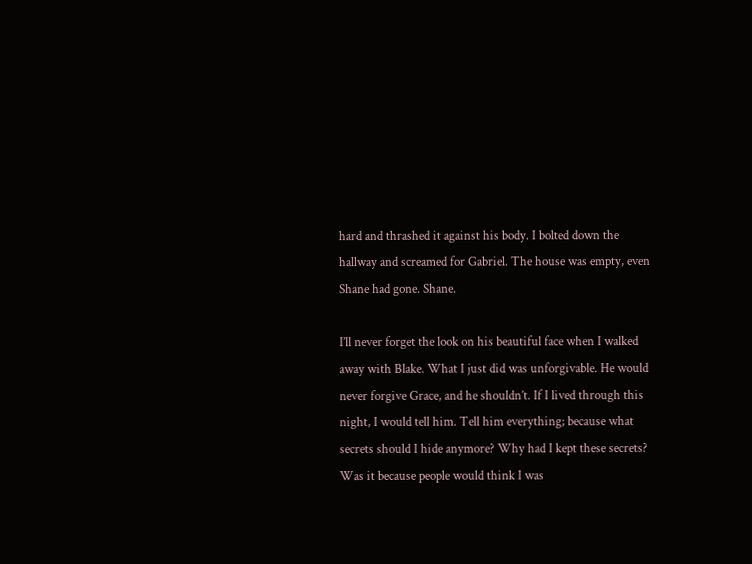hard and thrashed it against his body. I bolted down the hallway and screamed for Gabriel. The house was empty, even Shane had gone. Shane.

I’ll never forget the look on his beautiful face when I walked away with Blake. What I just did was unforgivable. He would never forgive Grace, and he shouldn’t. If I lived through this night, I would tell him. Tell him everything; because what secrets should I hide anymore? Why had I kept these secrets? Was it because people would think I was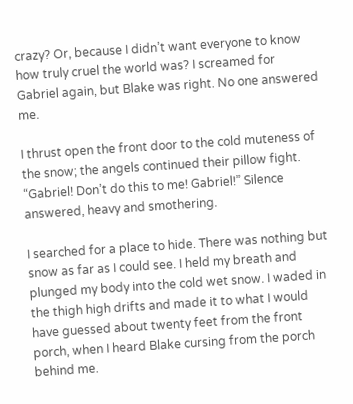crazy? Or, because I didn’t want everyone to know how truly cruel the world was? I screamed for Gabriel again, but Blake was right. No one answered me.

I thrust open the front door to the cold muteness of the snow; the angels continued their pillow fight. “Gabriel! Don’t do this to me! Gabriel!” Silence answered, heavy and smothering.

I searched for a place to hide. There was nothing but snow as far as I could see. I held my breath and plunged my body into the cold wet snow. I waded in the thigh high drifts and made it to what I would have guessed about twenty feet from the front porch, when I heard Blake cursing from the porch behind me.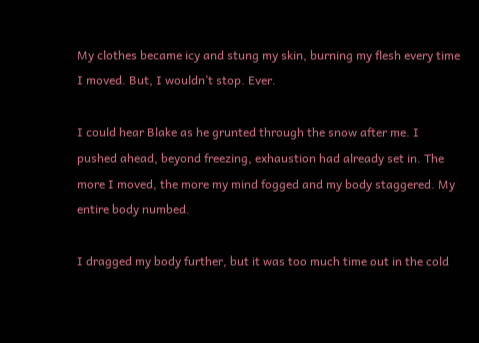My clothes became icy and stung my skin, burning my flesh every time I moved. But, I wouldn’t stop. Ever.

I could hear Blake as he grunted through the snow after me. I pushed ahead, beyond freezing, exhaustion had already set in. The more I moved, the more my mind fogged and my body staggered. My entire body numbed.

I dragged my body further, but it was too much time out in the cold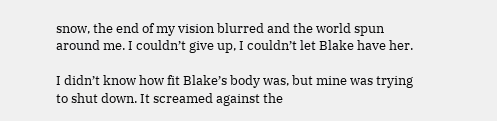snow, the end of my vision blurred and the world spun around me. I couldn’t give up, I couldn’t let Blake have her.

I didn’t know how fit Blake’s body was, but mine was trying to shut down. It screamed against the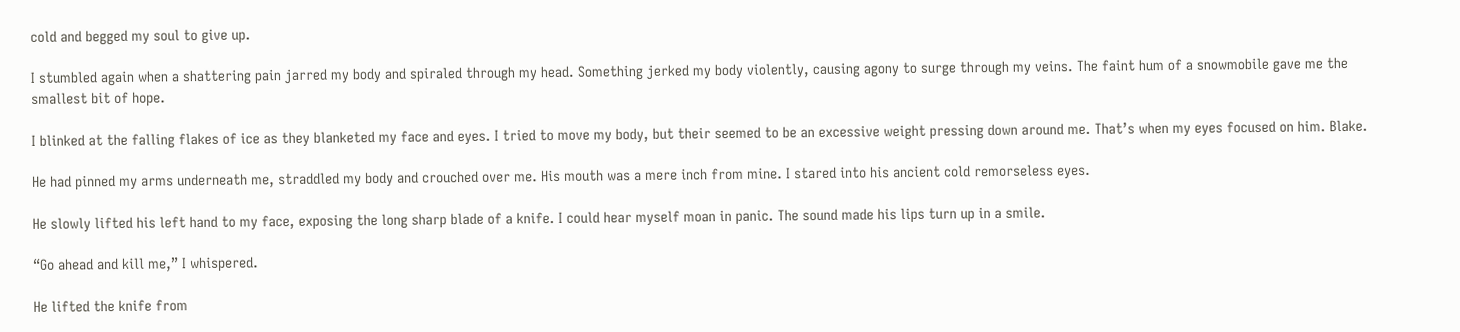cold and begged my soul to give up.

I stumbled again when a shattering pain jarred my body and spiraled through my head. Something jerked my body violently, causing agony to surge through my veins. The faint hum of a snowmobile gave me the smallest bit of hope.

I blinked at the falling flakes of ice as they blanketed my face and eyes. I tried to move my body, but their seemed to be an excessive weight pressing down around me. That’s when my eyes focused on him. Blake.

He had pinned my arms underneath me, straddled my body and crouched over me. His mouth was a mere inch from mine. I stared into his ancient cold remorseless eyes.

He slowly lifted his left hand to my face, exposing the long sharp blade of a knife. I could hear myself moan in panic. The sound made his lips turn up in a smile.

“Go ahead and kill me,” I whispered.

He lifted the knife from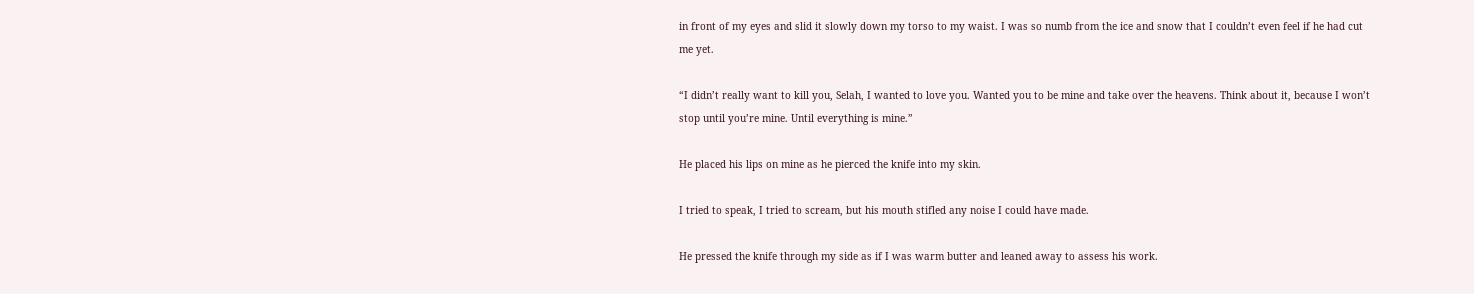in front of my eyes and slid it slowly down my torso to my waist. I was so numb from the ice and snow that I couldn’t even feel if he had cut me yet.

“I didn’t really want to kill you, Selah, I wanted to love you. Wanted you to be mine and take over the heavens. Think about it, because I won’t stop until you’re mine. Until everything is mine.”

He placed his lips on mine as he pierced the knife into my skin.

I tried to speak, I tried to scream, but his mouth stifled any noise I could have made.

He pressed the knife through my side as if I was warm butter and leaned away to assess his work.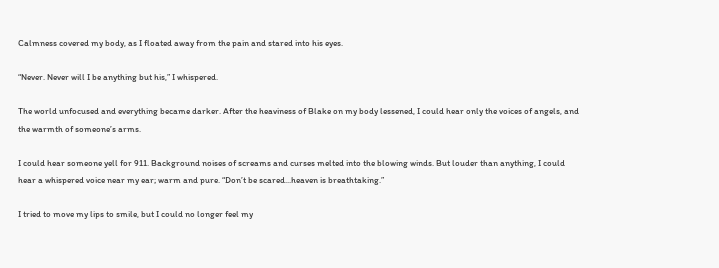Calmness covered my body, as I floated away from the pain and stared into his eyes.

“Never. Never will I be anything but his,” I whispered.

The world unfocused and everything became darker. After the heaviness of Blake on my body lessened, I could hear only the voices of angels, and the warmth of someone’s arms.

I could hear someone yell for 911. Background noises of screams and curses melted into the blowing winds. But louder than anything, I could hear a whispered voice near my ear; warm and pure. “Don’t be scared...heaven is breathtaking.”

I tried to move my lips to smile, but I could no longer feel my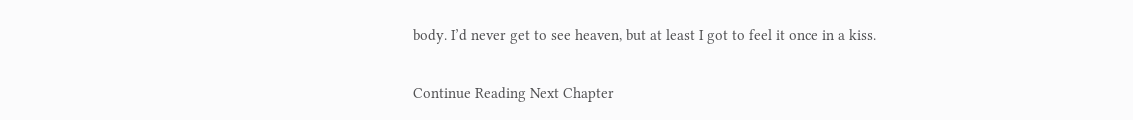body. I’d never get to see heaven, but at least I got to feel it once in a kiss.

Continue Reading Next Chapter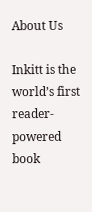About Us

Inkitt is the world’s first reader-powered book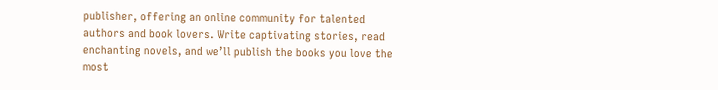publisher, offering an online community for talented authors and book lovers. Write captivating stories, read enchanting novels, and we’ll publish the books you love the most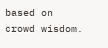based on crowd wisdom.